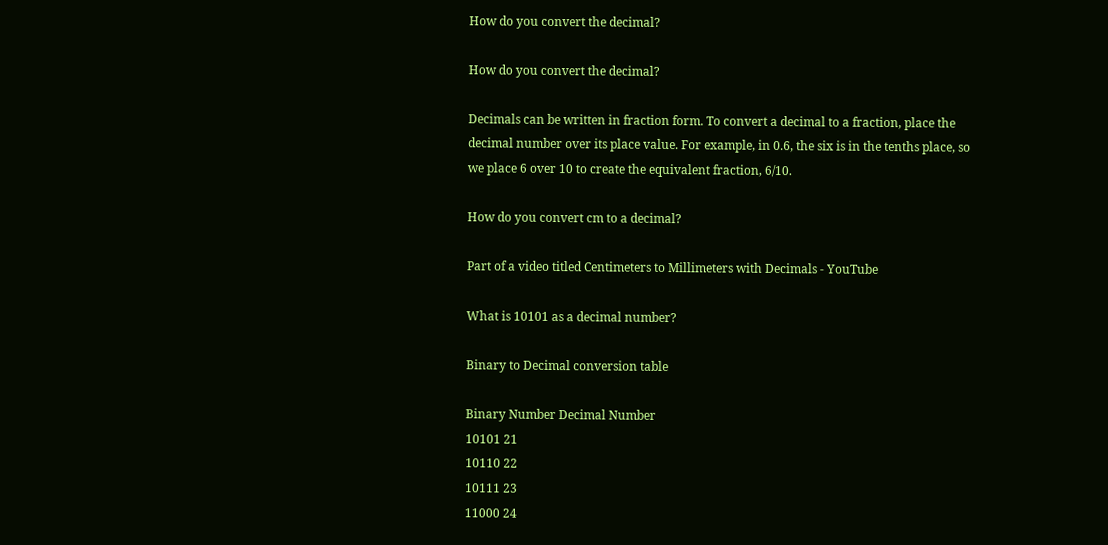How do you convert the decimal?

How do you convert the decimal?

Decimals can be written in fraction form. To convert a decimal to a fraction, place the decimal number over its place value. For example, in 0.6, the six is in the tenths place, so we place 6 over 10 to create the equivalent fraction, 6/10.

How do you convert cm to a decimal?

Part of a video titled Centimeters to Millimeters with Decimals - YouTube

What is 10101 as a decimal number?

Binary to Decimal conversion table

Binary Number Decimal Number
10101 21
10110 22
10111 23
11000 24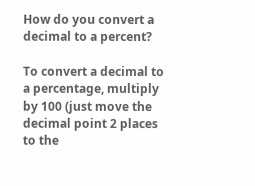How do you convert a decimal to a percent?

To convert a decimal to a percentage, multiply by 100 (just move the decimal point 2 places to the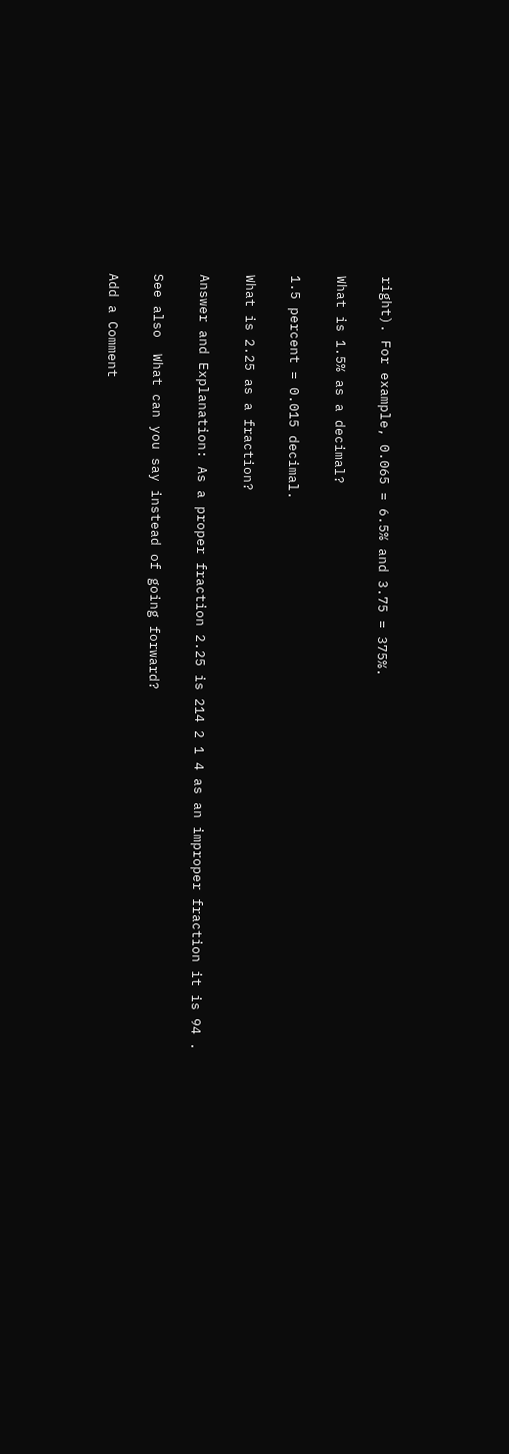right). For example, 0.065 = 6.5% and 3.75 = 375%.

What is 1.5% as a decimal?

1.5 percent = 0.015 decimal.

What is 2.25 as a fraction?

Answer and Explanation: As a proper fraction 2.25 is 214 2 1 4 as an improper fraction it is 94 .

See also  What can you say instead of going forward?

Add a Comment